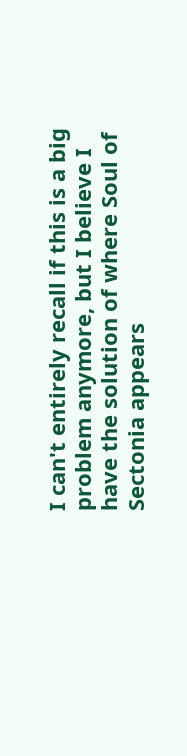I can't entirely recall if this is a big problem anymore, but I believe I have the solution of where Soul of Sectonia appears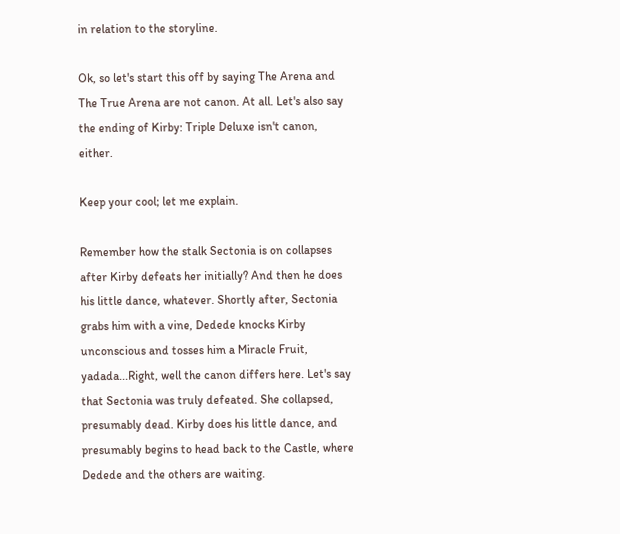in relation to the storyline.

Ok, so let's start this off by saying The Arena and The True Arena are not canon. At all. Let's also say the ending of Kirby: Triple Deluxe isn't canon, either.

Keep your cool; let me explain.

Remember how the stalk Sectonia is on collapses after Kirby defeats her initially? And then he does his little dance, whatever. Shortly after, Sectonia grabs him with a vine, Dedede knocks Kirby unconscious and tosses him a Miracle Fruit, yadada...Right, well the canon differs here. Let's say that Sectonia was truly defeated. She collapsed, presumably dead. Kirby does his little dance, and presumably begins to head back to the Castle, where Dedede and the others are waiting.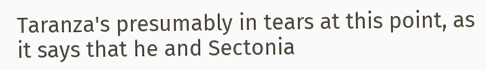Taranza's presumably in tears at this point, as it says that he and Sectonia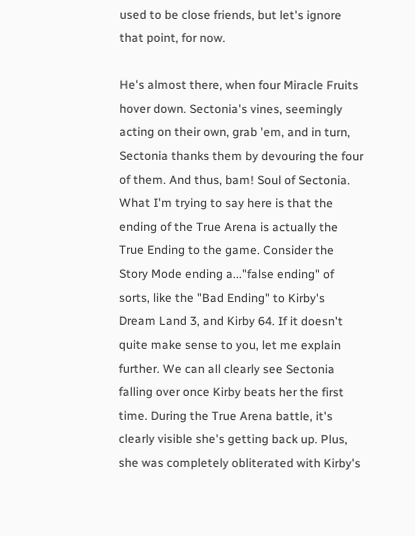used to be close friends, but let's ignore that point, for now.

He's almost there, when four Miracle Fruits hover down. Sectonia's vines, seemingly acting on their own, grab 'em, and in turn, Sectonia thanks them by devouring the four of them. And thus, bam! Soul of Sectonia. What I'm trying to say here is that the ending of the True Arena is actually the True Ending to the game. Consider the Story Mode ending a..."false ending" of sorts, like the "Bad Ending" to Kirby's Dream Land 3, and Kirby 64. If it doesn't quite make sense to you, let me explain further. We can all clearly see Sectonia falling over once Kirby beats her the first time. During the True Arena battle, it's clearly visible she's getting back up. Plus, she was completely obliterated with Kirby's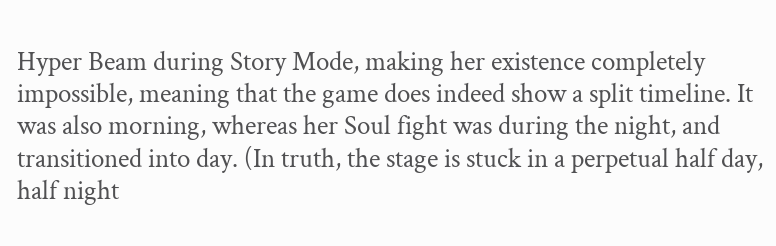Hyper Beam during Story Mode, making her existence completely impossible, meaning that the game does indeed show a split timeline. It was also morning, whereas her Soul fight was during the night, and transitioned into day. (In truth, the stage is stuck in a perpetual half day, half night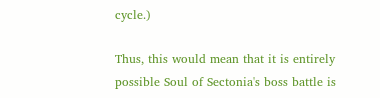cycle.)

Thus, this would mean that it is entirely possible Soul of Sectonia's boss battle is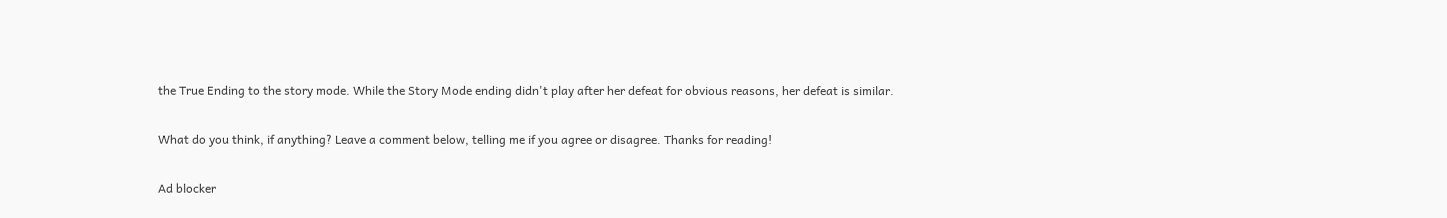the True Ending to the story mode. While the Story Mode ending didn't play after her defeat for obvious reasons, her defeat is similar.

What do you think, if anything? Leave a comment below, telling me if you agree or disagree. Thanks for reading!

Ad blocker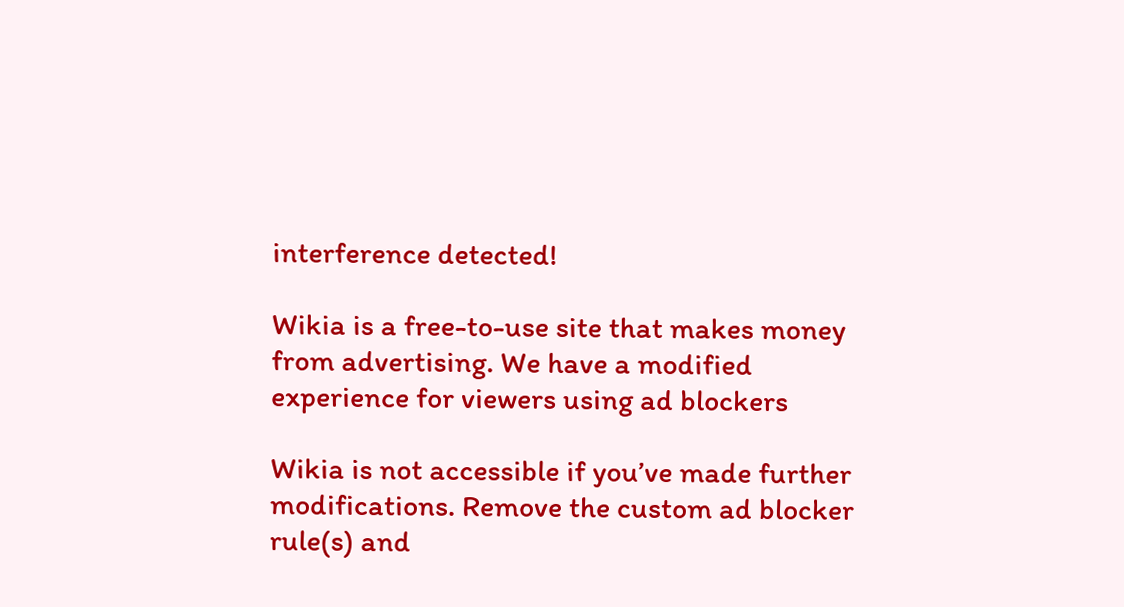interference detected!

Wikia is a free-to-use site that makes money from advertising. We have a modified experience for viewers using ad blockers

Wikia is not accessible if you’ve made further modifications. Remove the custom ad blocker rule(s) and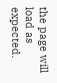the page will load as expected.